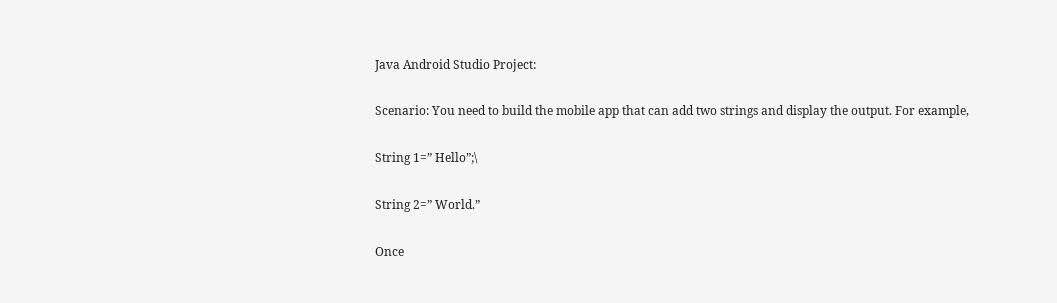Java Android Studio Project:

Scenario: You need to build the mobile app that can add two strings and display the output. For example,

String 1=” Hello”;\

String 2=” World.”

Once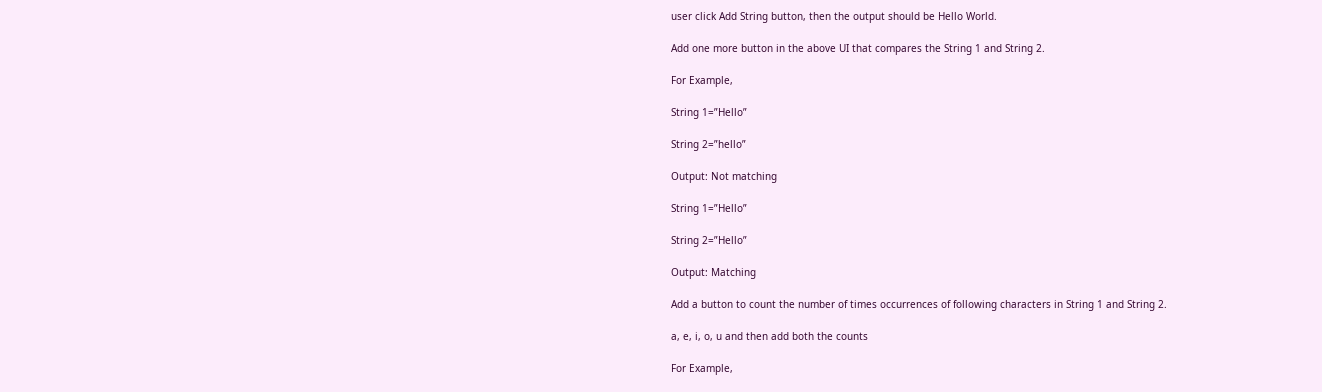user click Add String button, then the output should be Hello World.

Add one more button in the above UI that compares the String 1 and String 2.

For Example,

String 1=”Hello”

String 2=”hello”

Output: Not matching

String 1=”Hello”

String 2=”Hello”

Output: Matching

Add a button to count the number of times occurrences of following characters in String 1 and String 2.

a, e, i, o, u and then add both the counts

For Example,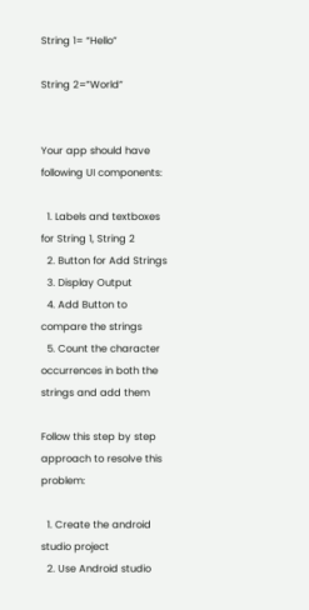String 1= “Hello”

String 2=”World”


Your app should have following UI components:

  1. Labels and textboxes for String 1, String 2
  2. Button for Add Strings
  3. Display Output
  4. Add Button to compare the strings
  5. Count the character occurrences in both the strings and add them

Follow this step by step approach to resolve this problem:

  1. Create the android studio project
  2. Use Android studio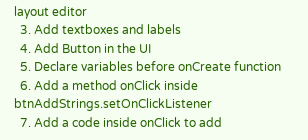layout editor
  3. Add textboxes and labels
  4. Add Button in the UI
  5. Declare variables before onCreate function
  6. Add a method onClick inside btnAddStrings.setOnClickListener
  7. Add a code inside onClick to add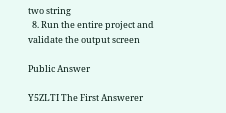two string
  8. Run the entire project and validate the output screen

Public Answer

Y5ZLTI The First Answerer